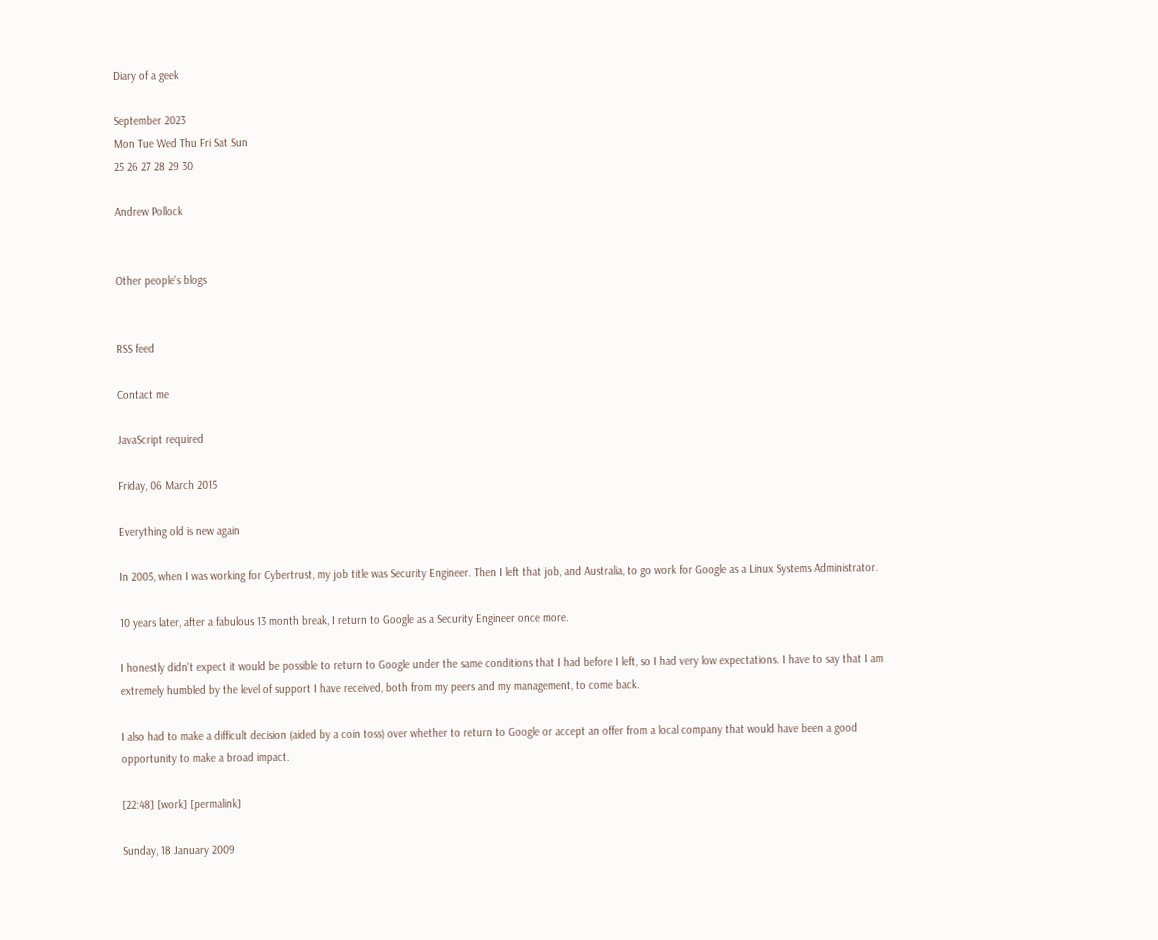Diary of a geek

September 2023
Mon Tue Wed Thu Fri Sat Sun
25 26 27 28 29 30

Andrew Pollock


Other people's blogs


RSS feed

Contact me

JavaScript required

Friday, 06 March 2015

Everything old is new again

In 2005, when I was working for Cybertrust, my job title was Security Engineer. Then I left that job, and Australia, to go work for Google as a Linux Systems Administrator.

10 years later, after a fabulous 13 month break, I return to Google as a Security Engineer once more.

I honestly didn't expect it would be possible to return to Google under the same conditions that I had before I left, so I had very low expectations. I have to say that I am extremely humbled by the level of support I have received, both from my peers and my management, to come back.

I also had to make a difficult decision (aided by a coin toss) over whether to return to Google or accept an offer from a local company that would have been a good opportunity to make a broad impact.

[22:48] [work] [permalink]

Sunday, 18 January 2009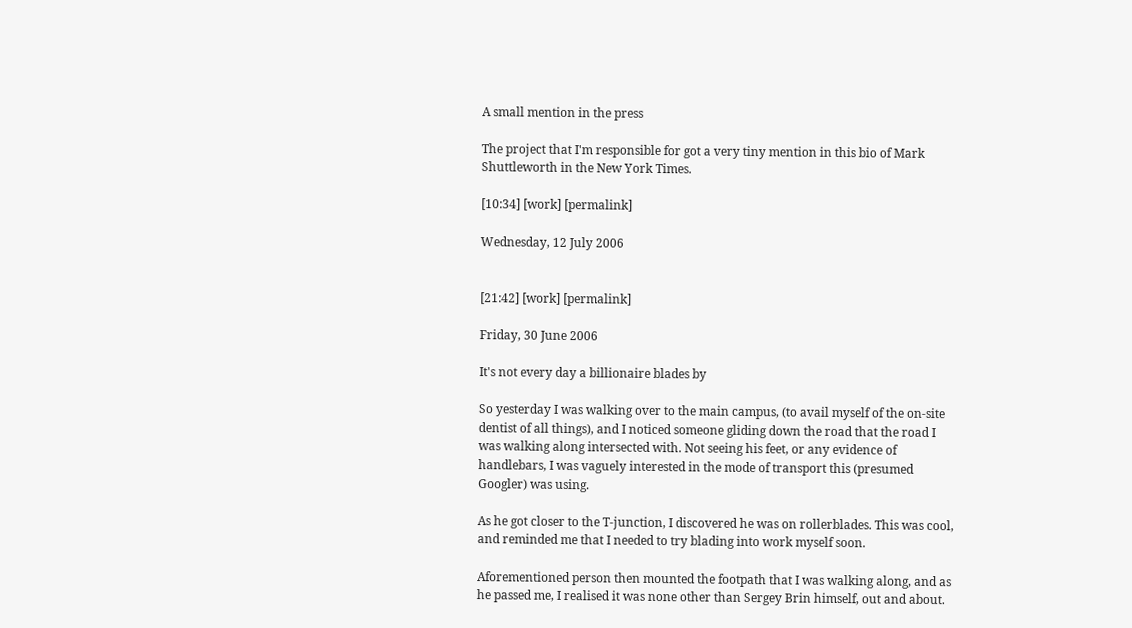A small mention in the press

The project that I'm responsible for got a very tiny mention in this bio of Mark Shuttleworth in the New York Times.

[10:34] [work] [permalink]

Wednesday, 12 July 2006


[21:42] [work] [permalink]

Friday, 30 June 2006

It's not every day a billionaire blades by

So yesterday I was walking over to the main campus, (to avail myself of the on-site dentist of all things), and I noticed someone gliding down the road that the road I was walking along intersected with. Not seeing his feet, or any evidence of handlebars, I was vaguely interested in the mode of transport this (presumed Googler) was using.

As he got closer to the T-junction, I discovered he was on rollerblades. This was cool, and reminded me that I needed to try blading into work myself soon.

Aforementioned person then mounted the footpath that I was walking along, and as he passed me, I realised it was none other than Sergey Brin himself, out and about.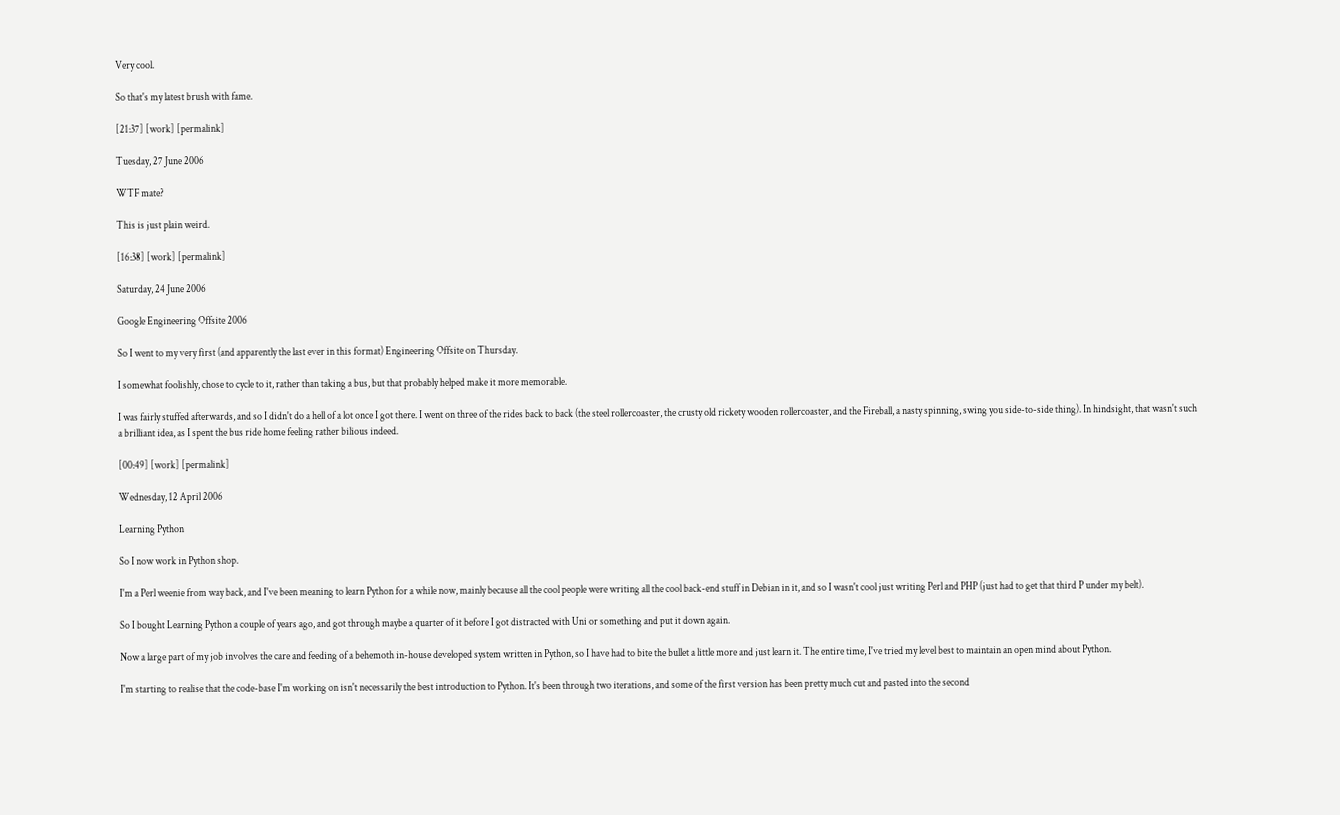Very cool.

So that's my latest brush with fame.

[21:37] [work] [permalink]

Tuesday, 27 June 2006

WTF mate?

This is just plain weird.

[16:38] [work] [permalink]

Saturday, 24 June 2006

Google Engineering Offsite 2006

So I went to my very first (and apparently the last ever in this format) Engineering Offsite on Thursday.

I somewhat foolishly, chose to cycle to it, rather than taking a bus, but that probably helped make it more memorable.

I was fairly stuffed afterwards, and so I didn't do a hell of a lot once I got there. I went on three of the rides back to back (the steel rollercoaster, the crusty old rickety wooden rollercoaster, and the Fireball, a nasty spinning, swing you side-to-side thing). In hindsight, that wasn't such a brilliant idea, as I spent the bus ride home feeling rather bilious indeed.

[00:49] [work] [permalink]

Wednesday, 12 April 2006

Learning Python

So I now work in Python shop.

I'm a Perl weenie from way back, and I've been meaning to learn Python for a while now, mainly because all the cool people were writing all the cool back-end stuff in Debian in it, and so I wasn't cool just writing Perl and PHP (just had to get that third P under my belt).

So I bought Learning Python a couple of years ago, and got through maybe a quarter of it before I got distracted with Uni or something and put it down again.

Now a large part of my job involves the care and feeding of a behemoth in-house developed system written in Python, so I have had to bite the bullet a little more and just learn it. The entire time, I've tried my level best to maintain an open mind about Python.

I'm starting to realise that the code-base I'm working on isn't necessarily the best introduction to Python. It's been through two iterations, and some of the first version has been pretty much cut and pasted into the second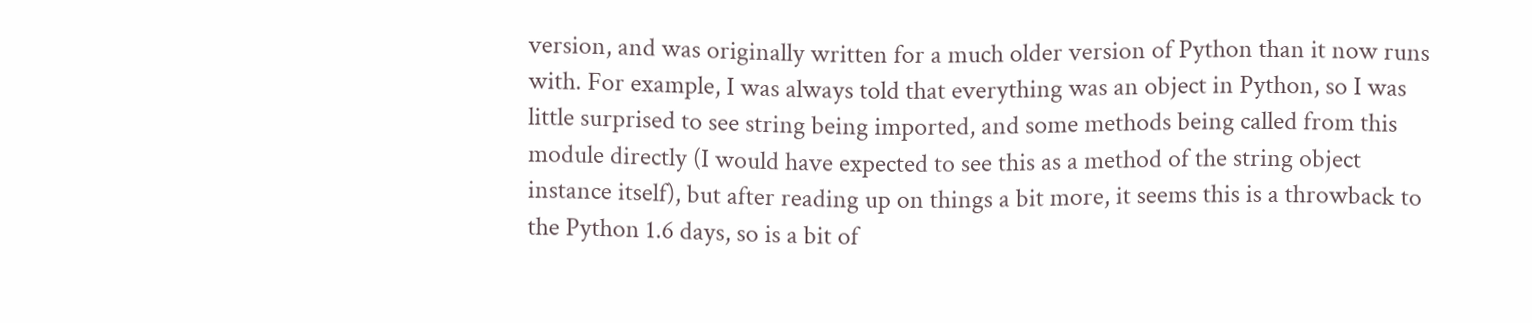version, and was originally written for a much older version of Python than it now runs with. For example, I was always told that everything was an object in Python, so I was little surprised to see string being imported, and some methods being called from this module directly (I would have expected to see this as a method of the string object instance itself), but after reading up on things a bit more, it seems this is a throwback to the Python 1.6 days, so is a bit of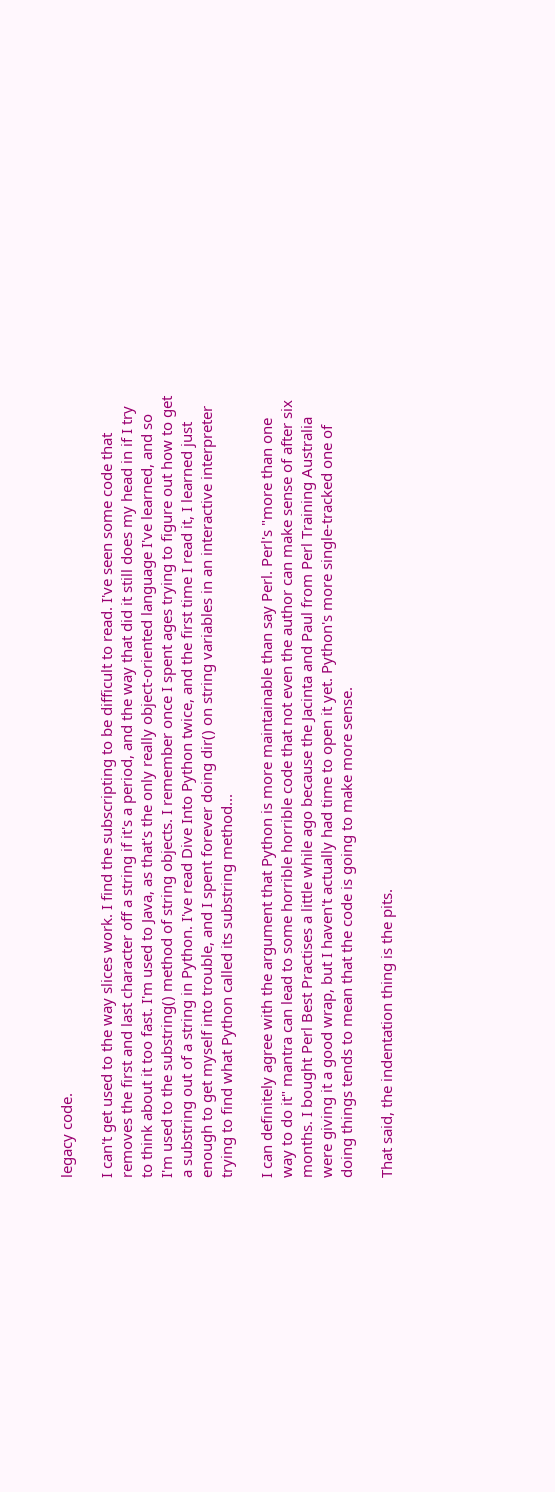legacy code.

I can't get used to the way slices work. I find the subscripting to be difficult to read. I've seen some code that removes the first and last character off a string if it's a period, and the way that did it still does my head in if I try to think about it too fast. I'm used to Java, as that's the only really object-oriented language I've learned, and so I'm used to the substring() method of string objects. I remember once I spent ages trying to figure out how to get a substring out of a string in Python. I've read Dive Into Python twice, and the first time I read it, I learned just enough to get myself into trouble, and I spent forever doing dir() on string variables in an interactive interpreter trying to find what Python called its substring method...

I can definitely agree with the argument that Python is more maintainable than say Perl. Perl's "more than one way to do it" mantra can lead to some horrible horrible code that not even the author can make sense of after six months. I bought Perl Best Practises a little while ago because the Jacinta and Paul from Perl Training Australia were giving it a good wrap, but I haven't actually had time to open it yet. Python's more single-tracked one of doing things tends to mean that the code is going to make more sense.

That said, the indentation thing is the pits.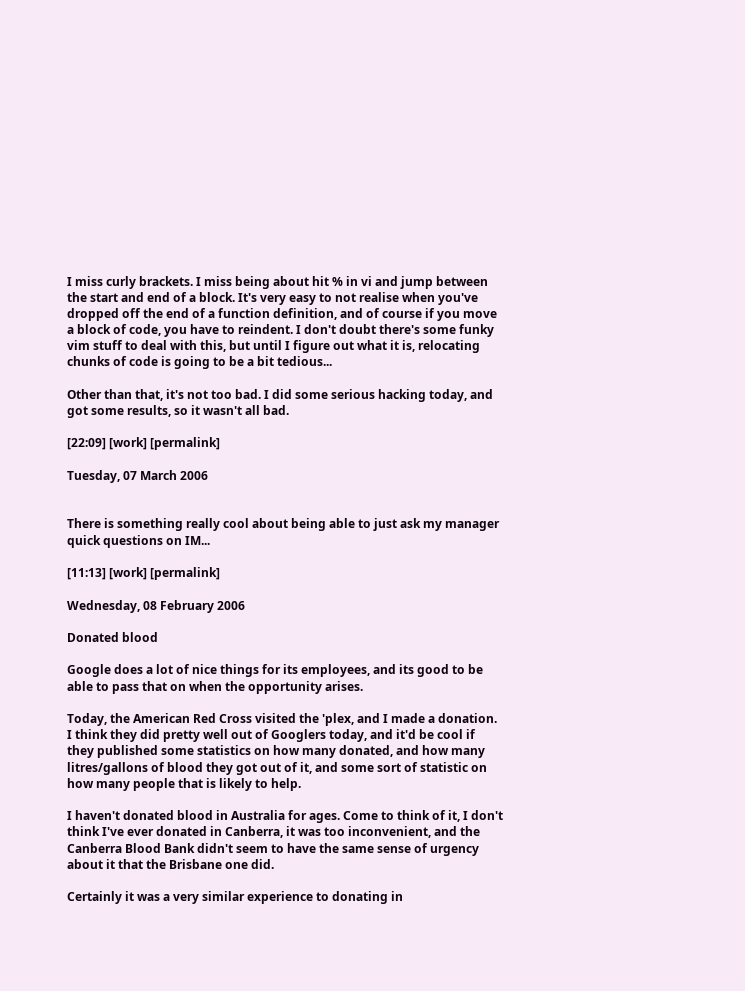I miss curly brackets. I miss being about hit % in vi and jump between the start and end of a block. It's very easy to not realise when you've dropped off the end of a function definition, and of course if you move a block of code, you have to reindent. I don't doubt there's some funky vim stuff to deal with this, but until I figure out what it is, relocating chunks of code is going to be a bit tedious...

Other than that, it's not too bad. I did some serious hacking today, and got some results, so it wasn't all bad.

[22:09] [work] [permalink]

Tuesday, 07 March 2006


There is something really cool about being able to just ask my manager quick questions on IM...

[11:13] [work] [permalink]

Wednesday, 08 February 2006

Donated blood

Google does a lot of nice things for its employees, and its good to be able to pass that on when the opportunity arises.

Today, the American Red Cross visited the 'plex, and I made a donation. I think they did pretty well out of Googlers today, and it'd be cool if they published some statistics on how many donated, and how many litres/gallons of blood they got out of it, and some sort of statistic on how many people that is likely to help.

I haven't donated blood in Australia for ages. Come to think of it, I don't think I've ever donated in Canberra, it was too inconvenient, and the Canberra Blood Bank didn't seem to have the same sense of urgency about it that the Brisbane one did.

Certainly it was a very similar experience to donating in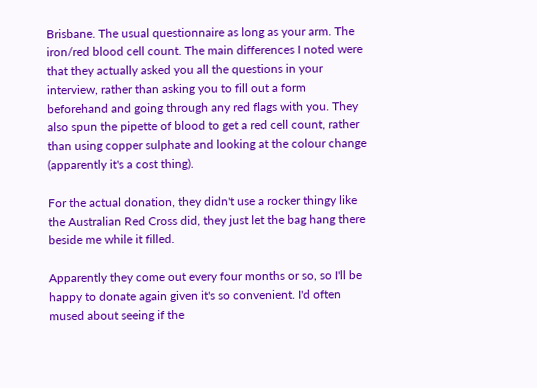Brisbane. The usual questionnaire as long as your arm. The iron/red blood cell count. The main differences I noted were that they actually asked you all the questions in your interview, rather than asking you to fill out a form beforehand and going through any red flags with you. They also spun the pipette of blood to get a red cell count, rather than using copper sulphate and looking at the colour change (apparently it's a cost thing).

For the actual donation, they didn't use a rocker thingy like the Australian Red Cross did, they just let the bag hang there beside me while it filled.

Apparently they come out every four months or so, so I'll be happy to donate again given it's so convenient. I'd often mused about seeing if the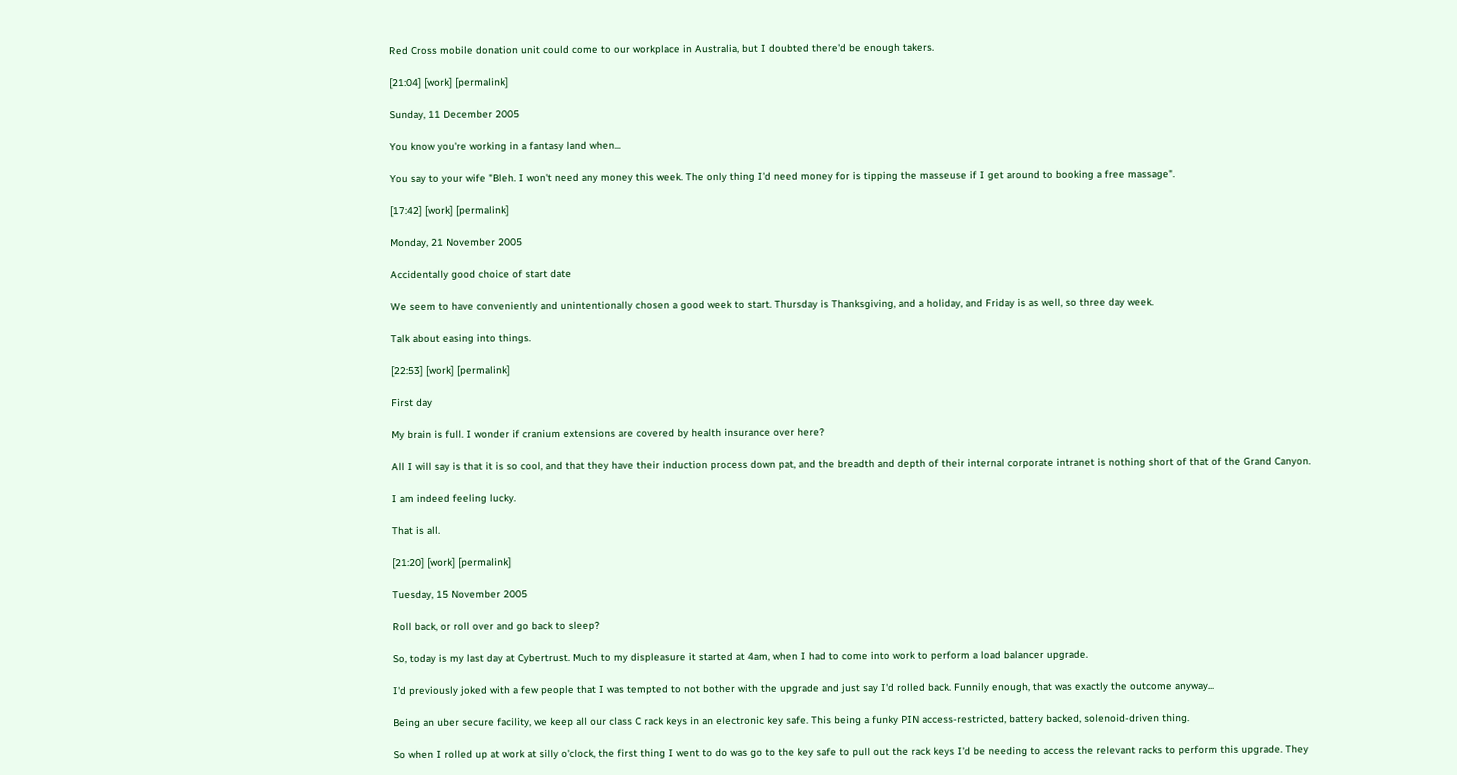Red Cross mobile donation unit could come to our workplace in Australia, but I doubted there'd be enough takers.

[21:04] [work] [permalink]

Sunday, 11 December 2005

You know you're working in a fantasy land when...

You say to your wife "Bleh. I won't need any money this week. The only thing I'd need money for is tipping the masseuse if I get around to booking a free massage".

[17:42] [work] [permalink]

Monday, 21 November 2005

Accidentally good choice of start date

We seem to have conveniently and unintentionally chosen a good week to start. Thursday is Thanksgiving, and a holiday, and Friday is as well, so three day week.

Talk about easing into things.

[22:53] [work] [permalink]

First day

My brain is full. I wonder if cranium extensions are covered by health insurance over here?

All I will say is that it is so cool, and that they have their induction process down pat, and the breadth and depth of their internal corporate intranet is nothing short of that of the Grand Canyon.

I am indeed feeling lucky.

That is all.

[21:20] [work] [permalink]

Tuesday, 15 November 2005

Roll back, or roll over and go back to sleep?

So, today is my last day at Cybertrust. Much to my displeasure it started at 4am, when I had to come into work to perform a load balancer upgrade.

I'd previously joked with a few people that I was tempted to not bother with the upgrade and just say I'd rolled back. Funnily enough, that was exactly the outcome anyway...

Being an uber secure facility, we keep all our class C rack keys in an electronic key safe. This being a funky PIN access-restricted, battery backed, solenoid-driven thing.

So when I rolled up at work at silly o'clock, the first thing I went to do was go to the key safe to pull out the rack keys I'd be needing to access the relevant racks to perform this upgrade. They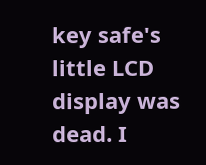key safe's little LCD display was dead. I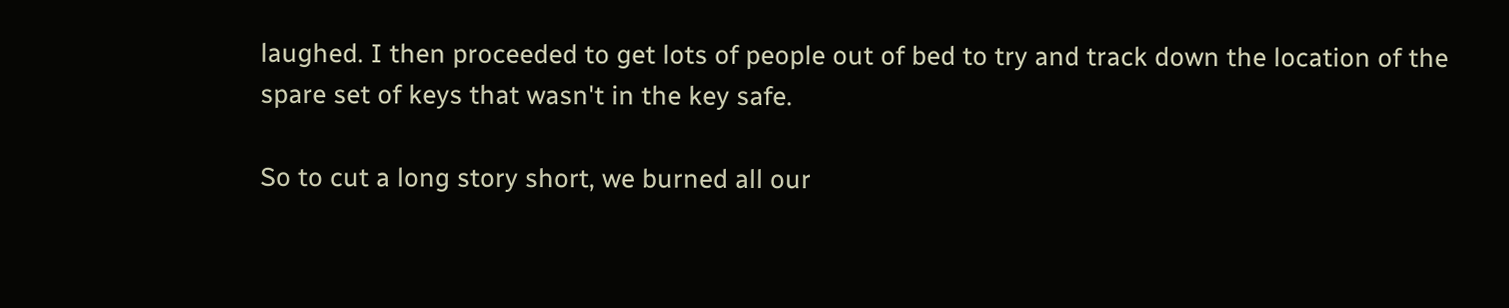laughed. I then proceeded to get lots of people out of bed to try and track down the location of the spare set of keys that wasn't in the key safe.

So to cut a long story short, we burned all our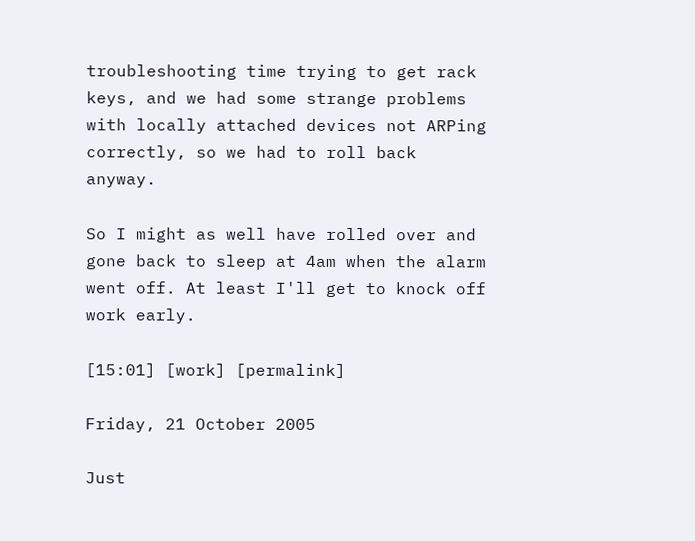troubleshooting time trying to get rack keys, and we had some strange problems with locally attached devices not ARPing correctly, so we had to roll back anyway.

So I might as well have rolled over and gone back to sleep at 4am when the alarm went off. At least I'll get to knock off work early.

[15:01] [work] [permalink]

Friday, 21 October 2005

Just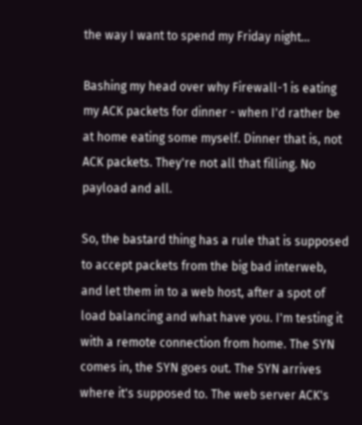the way I want to spend my Friday night...

Bashing my head over why Firewall-1 is eating my ACK packets for dinner - when I'd rather be at home eating some myself. Dinner that is, not ACK packets. They're not all that filling. No payload and all.

So, the bastard thing has a rule that is supposed to accept packets from the big bad interweb, and let them in to a web host, after a spot of load balancing and what have you. I'm testing it with a remote connection from home. The SYN comes in, the SYN goes out. The SYN arrives where it's supposed to. The web server ACK's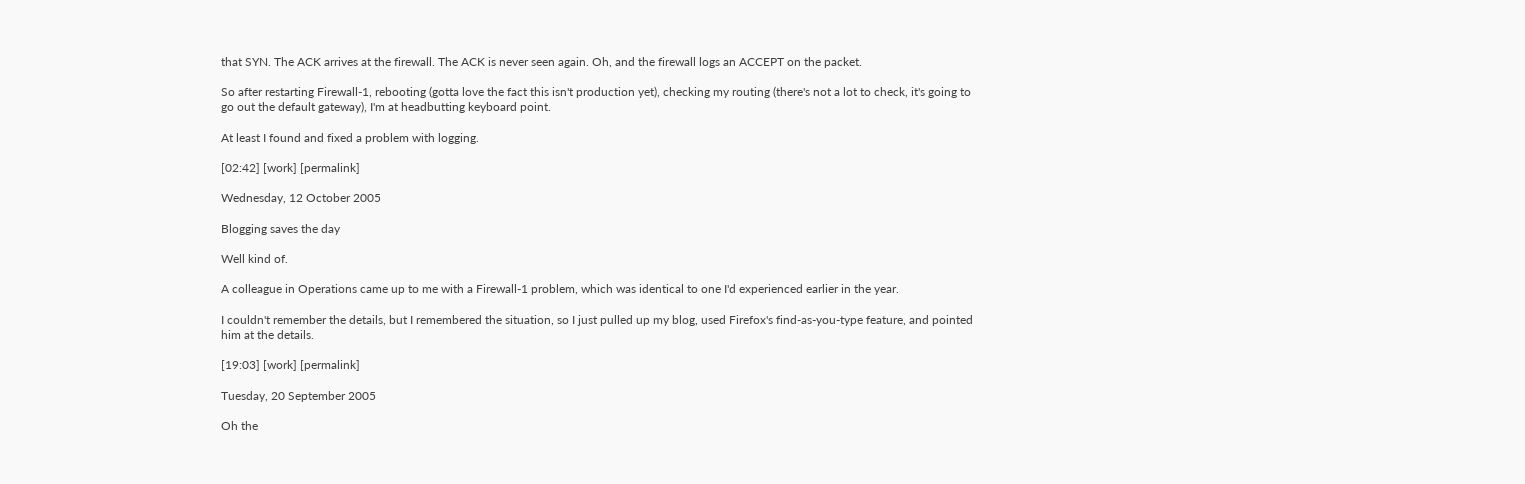that SYN. The ACK arrives at the firewall. The ACK is never seen again. Oh, and the firewall logs an ACCEPT on the packet.

So after restarting Firewall-1, rebooting (gotta love the fact this isn't production yet), checking my routing (there's not a lot to check, it's going to go out the default gateway), I'm at headbutting keyboard point.

At least I found and fixed a problem with logging.

[02:42] [work] [permalink]

Wednesday, 12 October 2005

Blogging saves the day

Well kind of.

A colleague in Operations came up to me with a Firewall-1 problem, which was identical to one I'd experienced earlier in the year.

I couldn't remember the details, but I remembered the situation, so I just pulled up my blog, used Firefox's find-as-you-type feature, and pointed him at the details.

[19:03] [work] [permalink]

Tuesday, 20 September 2005

Oh the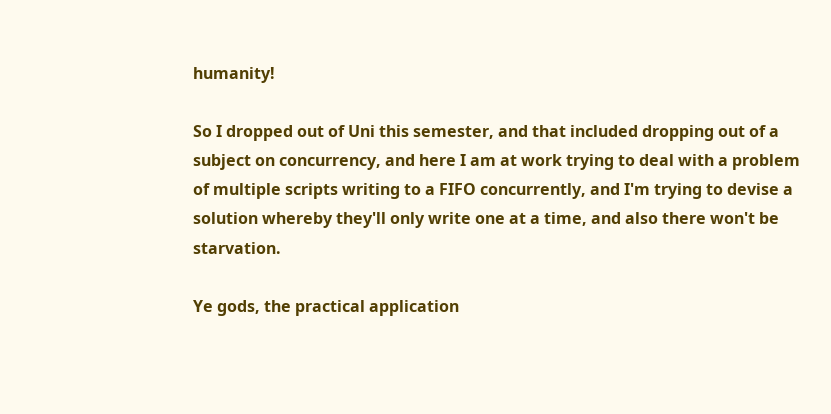humanity!

So I dropped out of Uni this semester, and that included dropping out of a subject on concurrency, and here I am at work trying to deal with a problem of multiple scripts writing to a FIFO concurrently, and I'm trying to devise a solution whereby they'll only write one at a time, and also there won't be starvation.

Ye gods, the practical application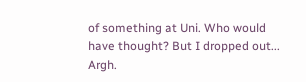of something at Uni. Who would have thought? But I dropped out... Argh.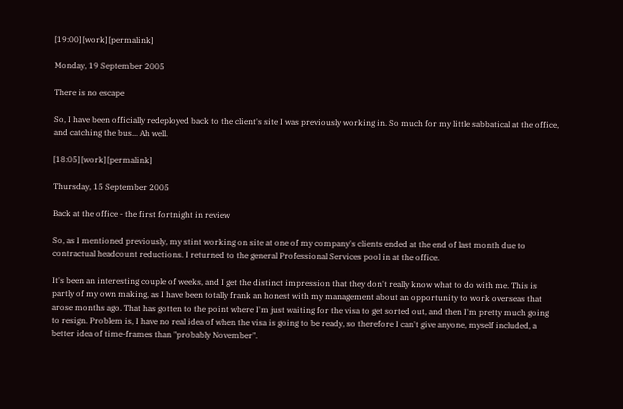[19:00] [work] [permalink]

Monday, 19 September 2005

There is no escape

So, I have been officially redeployed back to the client's site I was previously working in. So much for my little sabbatical at the office, and catching the bus... Ah well.

[18:05] [work] [permalink]

Thursday, 15 September 2005

Back at the office - the first fortnight in review

So, as I mentioned previously, my stint working on site at one of my company's clients ended at the end of last month due to contractual headcount reductions. I returned to the general Professional Services pool in at the office.

It's been an interesting couple of weeks, and I get the distinct impression that they don't really know what to do with me. This is partly of my own making, as I have been totally frank an honest with my management about an opportunity to work overseas that arose months ago. That has gotten to the point where I'm just waiting for the visa to get sorted out, and then I'm pretty much going to resign. Problem is, I have no real idea of when the visa is going to be ready, so therefore I can't give anyone, myself included, a better idea of time-frames than "probably November".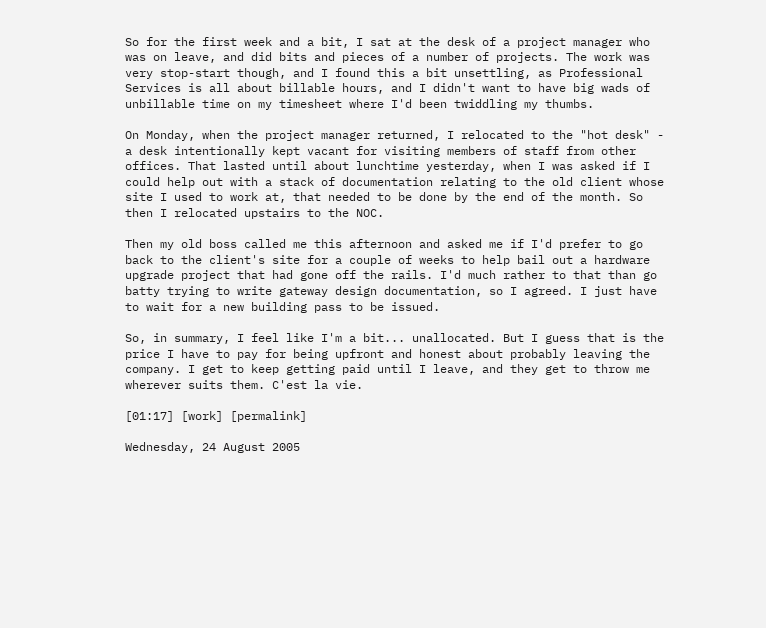So for the first week and a bit, I sat at the desk of a project manager who was on leave, and did bits and pieces of a number of projects. The work was very stop-start though, and I found this a bit unsettling, as Professional Services is all about billable hours, and I didn't want to have big wads of unbillable time on my timesheet where I'd been twiddling my thumbs.

On Monday, when the project manager returned, I relocated to the "hot desk" - a desk intentionally kept vacant for visiting members of staff from other offices. That lasted until about lunchtime yesterday, when I was asked if I could help out with a stack of documentation relating to the old client whose site I used to work at, that needed to be done by the end of the month. So then I relocated upstairs to the NOC.

Then my old boss called me this afternoon and asked me if I'd prefer to go back to the client's site for a couple of weeks to help bail out a hardware upgrade project that had gone off the rails. I'd much rather to that than go batty trying to write gateway design documentation, so I agreed. I just have to wait for a new building pass to be issued.

So, in summary, I feel like I'm a bit... unallocated. But I guess that is the price I have to pay for being upfront and honest about probably leaving the company. I get to keep getting paid until I leave, and they get to throw me wherever suits them. C'est la vie.

[01:17] [work] [permalink]

Wednesday, 24 August 2005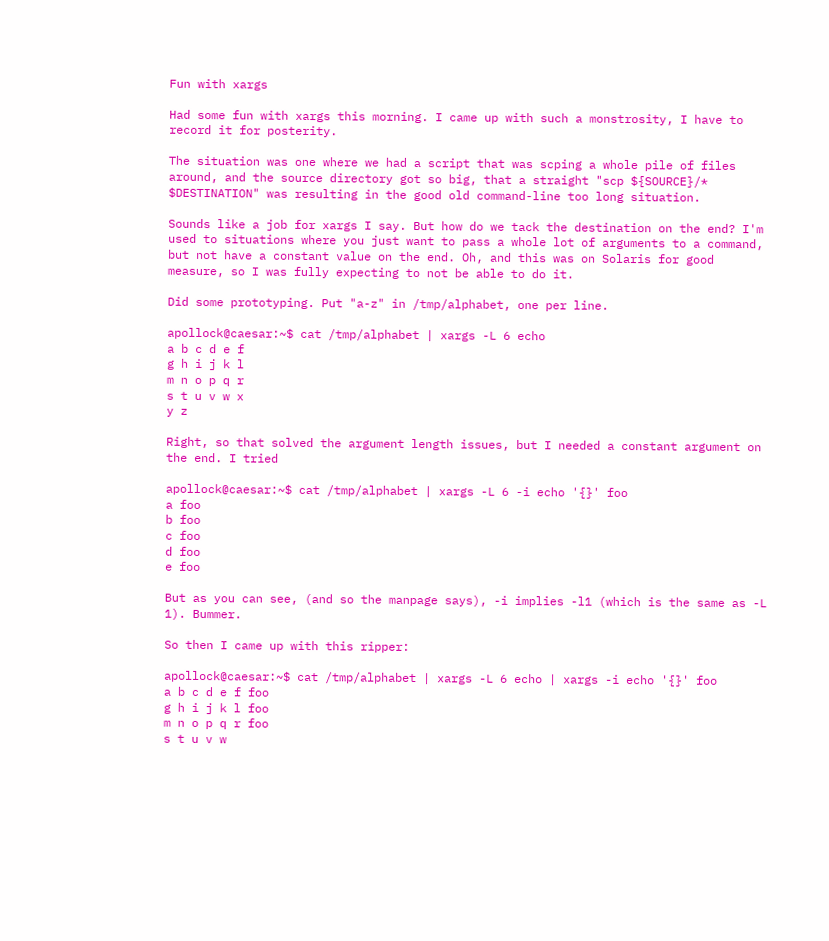Fun with xargs

Had some fun with xargs this morning. I came up with such a monstrosity, I have to record it for posterity.

The situation was one where we had a script that was scping a whole pile of files around, and the source directory got so big, that a straight "scp ${SOURCE}/* $DESTINATION" was resulting in the good old command-line too long situation.

Sounds like a job for xargs I say. But how do we tack the destination on the end? I'm used to situations where you just want to pass a whole lot of arguments to a command, but not have a constant value on the end. Oh, and this was on Solaris for good measure, so I was fully expecting to not be able to do it.

Did some prototyping. Put "a-z" in /tmp/alphabet, one per line.

apollock@caesar:~$ cat /tmp/alphabet | xargs -L 6 echo
a b c d e f
g h i j k l
m n o p q r
s t u v w x
y z

Right, so that solved the argument length issues, but I needed a constant argument on the end. I tried

apollock@caesar:~$ cat /tmp/alphabet | xargs -L 6 -i echo '{}' foo
a foo
b foo
c foo
d foo
e foo

But as you can see, (and so the manpage says), -i implies -l1 (which is the same as -L 1). Bummer.

So then I came up with this ripper:

apollock@caesar:~$ cat /tmp/alphabet | xargs -L 6 echo | xargs -i echo '{}' foo
a b c d e f foo
g h i j k l foo
m n o p q r foo
s t u v w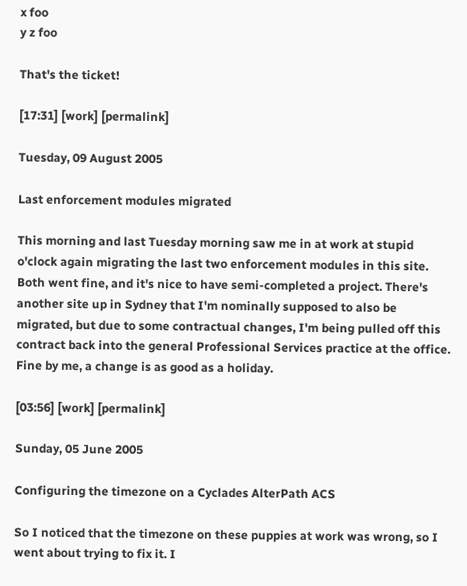x foo
y z foo

That's the ticket!

[17:31] [work] [permalink]

Tuesday, 09 August 2005

Last enforcement modules migrated

This morning and last Tuesday morning saw me in at work at stupid o'clock again migrating the last two enforcement modules in this site. Both went fine, and it's nice to have semi-completed a project. There's another site up in Sydney that I'm nominally supposed to also be migrated, but due to some contractual changes, I'm being pulled off this contract back into the general Professional Services practice at the office. Fine by me, a change is as good as a holiday.

[03:56] [work] [permalink]

Sunday, 05 June 2005

Configuring the timezone on a Cyclades AlterPath ACS

So I noticed that the timezone on these puppies at work was wrong, so I went about trying to fix it. I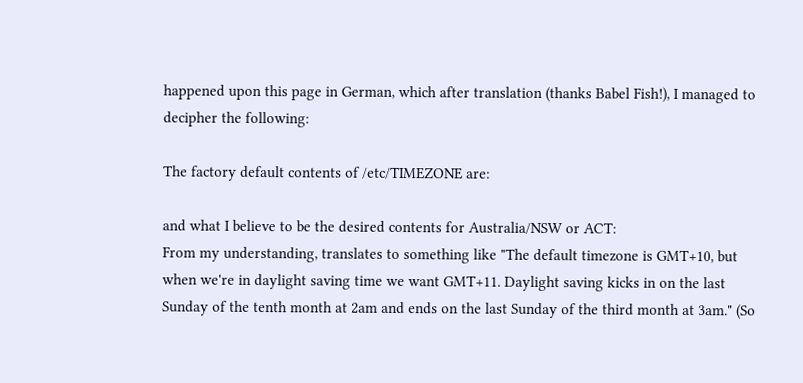happened upon this page in German, which after translation (thanks Babel Fish!), I managed to decipher the following:

The factory default contents of /etc/TIMEZONE are:

and what I believe to be the desired contents for Australia/NSW or ACT:
From my understanding, translates to something like "The default timezone is GMT+10, but when we're in daylight saving time we want GMT+11. Daylight saving kicks in on the last Sunday of the tenth month at 2am and ends on the last Sunday of the third month at 3am." (So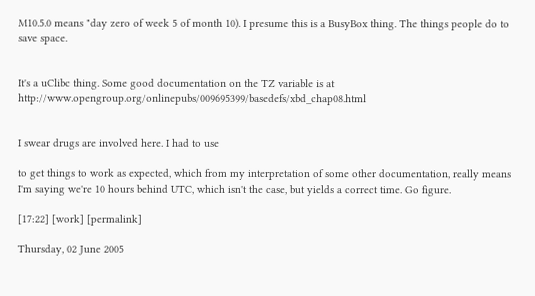M10.5.0 means "day zero of week 5 of month 10). I presume this is a BusyBox thing. The things people do to save space.


It's a uClibc thing. Some good documentation on the TZ variable is at http://www.opengroup.org/onlinepubs/009695399/basedefs/xbd_chap08.html


I swear drugs are involved here. I had to use

to get things to work as expected, which from my interpretation of some other documentation, really means I'm saying we're 10 hours behind UTC, which isn't the case, but yields a correct time. Go figure.

[17:22] [work] [permalink]

Thursday, 02 June 2005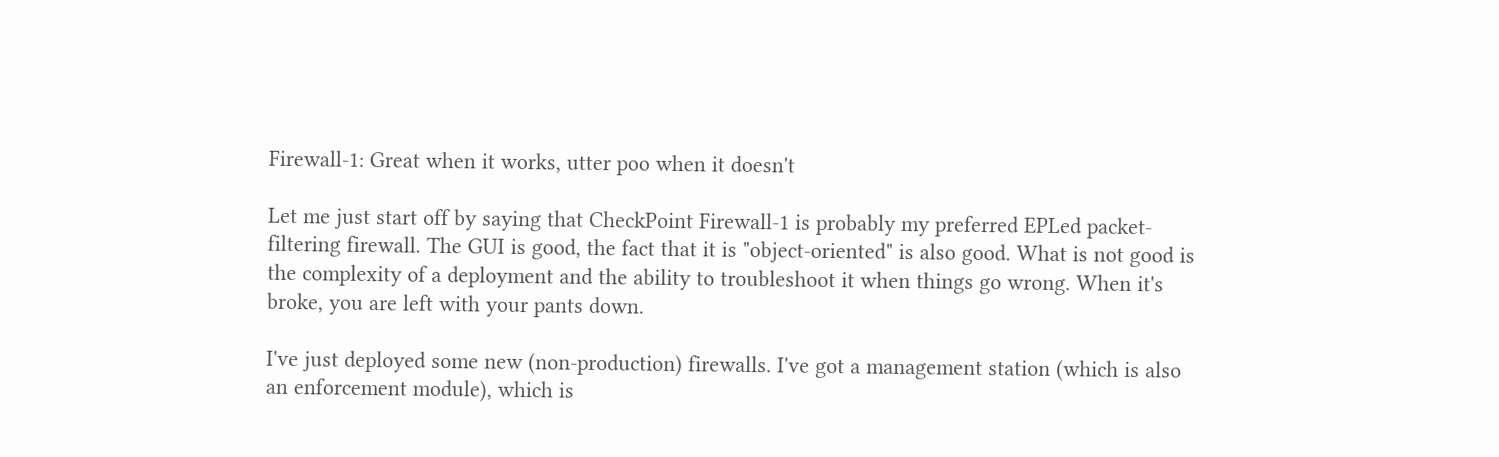Firewall-1: Great when it works, utter poo when it doesn't

Let me just start off by saying that CheckPoint Firewall-1 is probably my preferred EPLed packet-filtering firewall. The GUI is good, the fact that it is "object-oriented" is also good. What is not good is the complexity of a deployment and the ability to troubleshoot it when things go wrong. When it's broke, you are left with your pants down.

I've just deployed some new (non-production) firewalls. I've got a management station (which is also an enforcement module), which is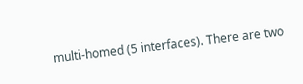multi-homed (5 interfaces). There are two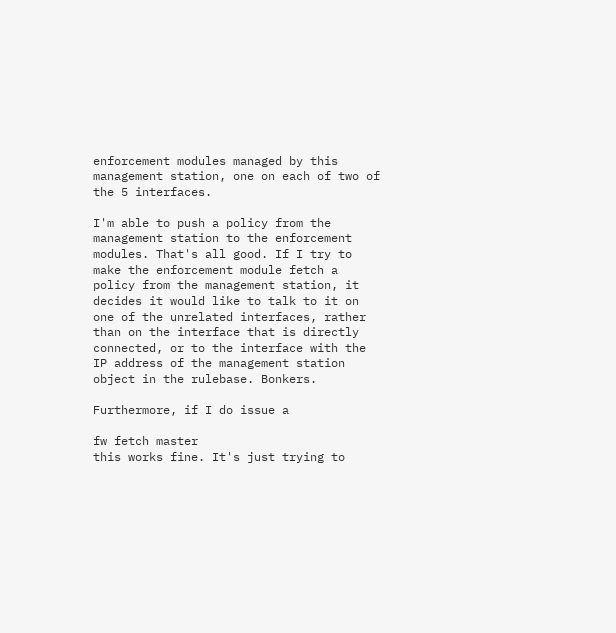enforcement modules managed by this management station, one on each of two of the 5 interfaces.

I'm able to push a policy from the management station to the enforcement modules. That's all good. If I try to make the enforcement module fetch a policy from the management station, it decides it would like to talk to it on one of the unrelated interfaces, rather than on the interface that is directly connected, or to the interface with the IP address of the management station object in the rulebase. Bonkers.

Furthermore, if I do issue a

fw fetch master
this works fine. It's just trying to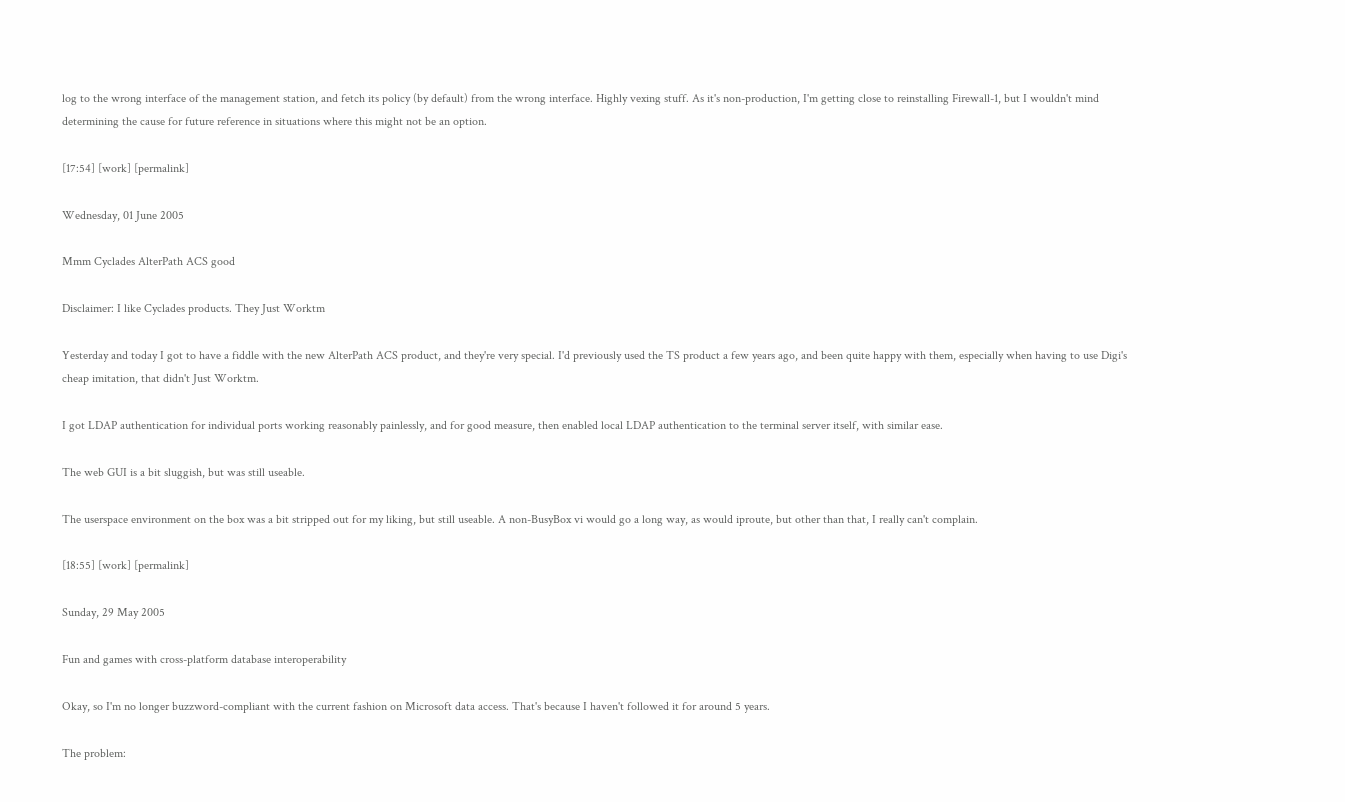log to the wrong interface of the management station, and fetch its policy (by default) from the wrong interface. Highly vexing stuff. As it's non-production, I'm getting close to reinstalling Firewall-1, but I wouldn't mind determining the cause for future reference in situations where this might not be an option.

[17:54] [work] [permalink]

Wednesday, 01 June 2005

Mmm Cyclades AlterPath ACS good

Disclaimer: I like Cyclades products. They Just Worktm

Yesterday and today I got to have a fiddle with the new AlterPath ACS product, and they're very special. I'd previously used the TS product a few years ago, and been quite happy with them, especially when having to use Digi's cheap imitation, that didn't Just Worktm.

I got LDAP authentication for individual ports working reasonably painlessly, and for good measure, then enabled local LDAP authentication to the terminal server itself, with similar ease.

The web GUI is a bit sluggish, but was still useable.

The userspace environment on the box was a bit stripped out for my liking, but still useable. A non-BusyBox vi would go a long way, as would iproute, but other than that, I really can't complain.

[18:55] [work] [permalink]

Sunday, 29 May 2005

Fun and games with cross-platform database interoperability

Okay, so I'm no longer buzzword-compliant with the current fashion on Microsoft data access. That's because I haven't followed it for around 5 years.

The problem: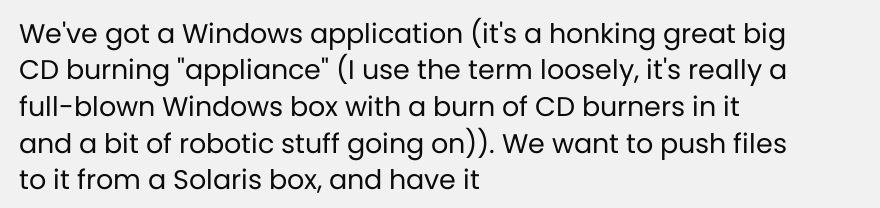We've got a Windows application (it's a honking great big CD burning "appliance" (I use the term loosely, it's really a full-blown Windows box with a burn of CD burners in it and a bit of robotic stuff going on)). We want to push files to it from a Solaris box, and have it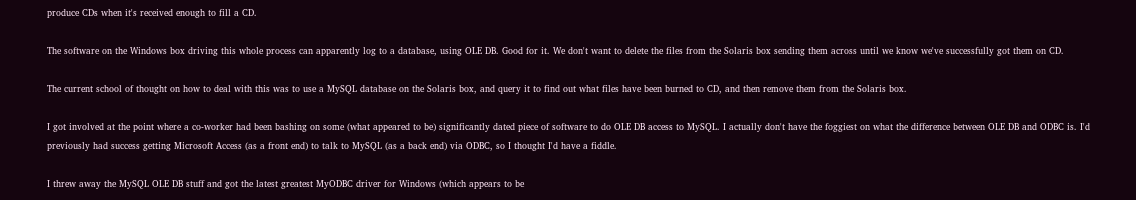produce CDs when it's received enough to fill a CD.

The software on the Windows box driving this whole process can apparently log to a database, using OLE DB. Good for it. We don't want to delete the files from the Solaris box sending them across until we know we've successfully got them on CD.

The current school of thought on how to deal with this was to use a MySQL database on the Solaris box, and query it to find out what files have been burned to CD, and then remove them from the Solaris box.

I got involved at the point where a co-worker had been bashing on some (what appeared to be) significantly dated piece of software to do OLE DB access to MySQL. I actually don't have the foggiest on what the difference between OLE DB and ODBC is. I'd previously had success getting Microsoft Access (as a front end) to talk to MySQL (as a back end) via ODBC, so I thought I'd have a fiddle.

I threw away the MySQL OLE DB stuff and got the latest greatest MyODBC driver for Windows (which appears to be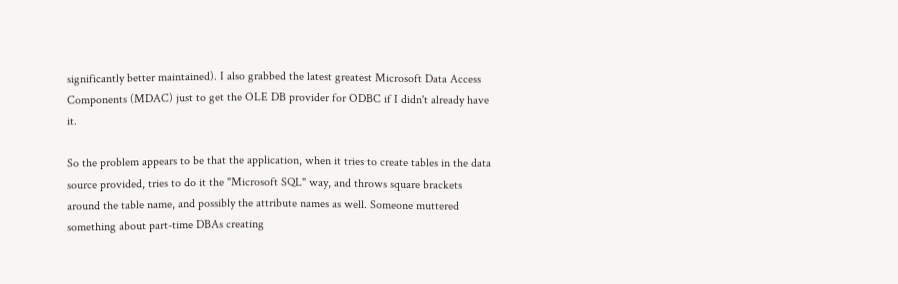significantly better maintained). I also grabbed the latest greatest Microsoft Data Access Components (MDAC) just to get the OLE DB provider for ODBC if I didn't already have it.

So the problem appears to be that the application, when it tries to create tables in the data source provided, tries to do it the "Microsoft SQL" way, and throws square brackets around the table name, and possibly the attribute names as well. Someone muttered something about part-time DBAs creating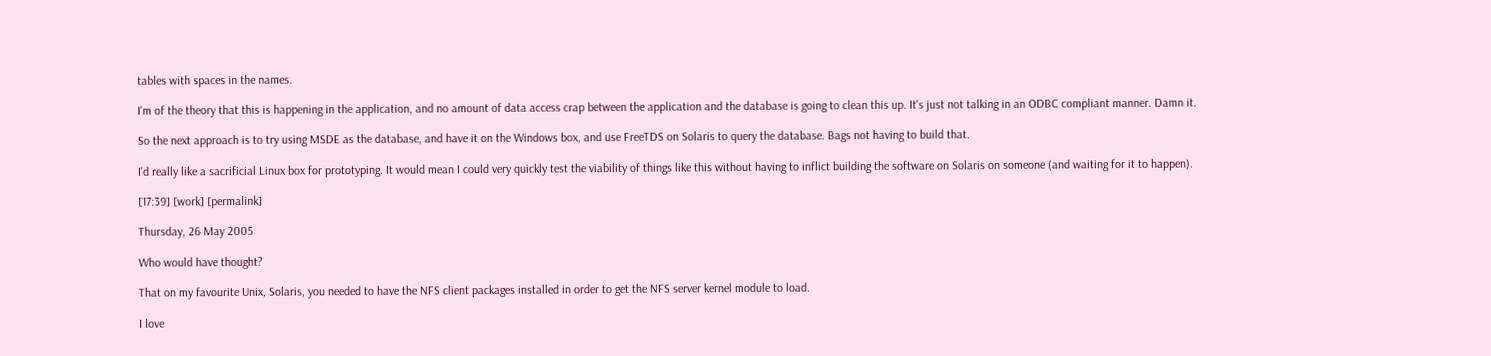tables with spaces in the names.

I'm of the theory that this is happening in the application, and no amount of data access crap between the application and the database is going to clean this up. It's just not talking in an ODBC compliant manner. Damn it.

So the next approach is to try using MSDE as the database, and have it on the Windows box, and use FreeTDS on Solaris to query the database. Bags not having to build that.

I'd really like a sacrificial Linux box for prototyping. It would mean I could very quickly test the viability of things like this without having to inflict building the software on Solaris on someone (and waiting for it to happen).

[17:39] [work] [permalink]

Thursday, 26 May 2005

Who would have thought?

That on my favourite Unix, Solaris, you needed to have the NFS client packages installed in order to get the NFS server kernel module to load.

I love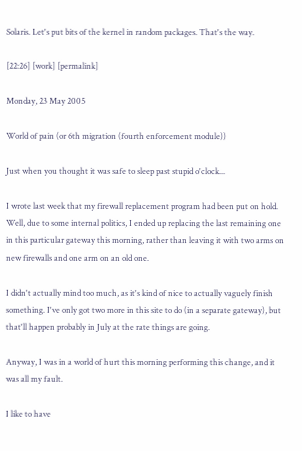Solaris. Let's put bits of the kernel in random packages. That's the way.

[22:26] [work] [permalink]

Monday, 23 May 2005

World of pain (or 6th migration (fourth enforcement module))

Just when you thought it was safe to sleep past stupid o'clock...

I wrote last week that my firewall replacement program had been put on hold. Well, due to some internal politics, I ended up replacing the last remaining one in this particular gateway this morning, rather than leaving it with two arms on new firewalls and one arm on an old one.

I didn't actually mind too much, as it's kind of nice to actually vaguely finish something. I've only got two more in this site to do (in a separate gateway), but that'll happen probably in July at the rate things are going.

Anyway, I was in a world of hurt this morning performing this change, and it was all my fault.

I like to have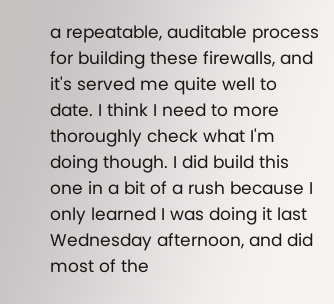a repeatable, auditable process for building these firewalls, and it's served me quite well to date. I think I need to more thoroughly check what I'm doing though. I did build this one in a bit of a rush because I only learned I was doing it last Wednesday afternoon, and did most of the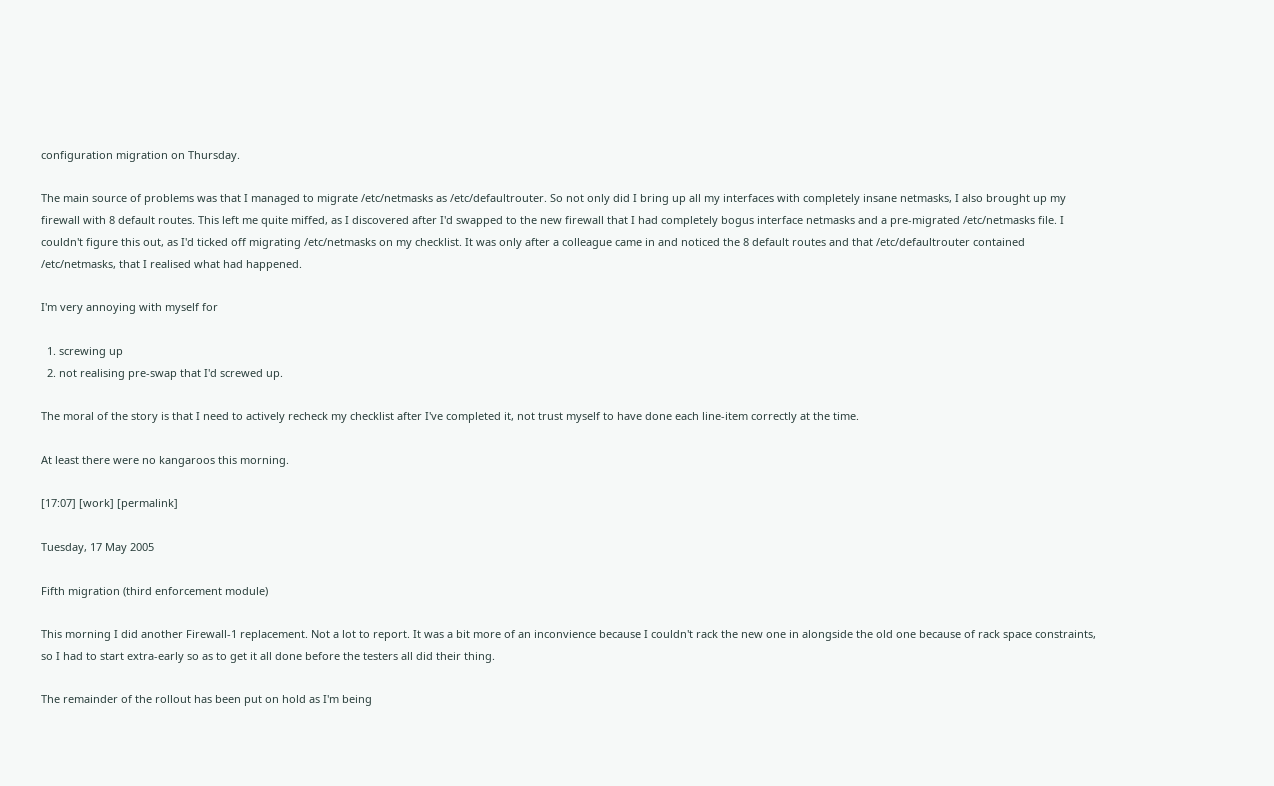configuration migration on Thursday.

The main source of problems was that I managed to migrate /etc/netmasks as /etc/defaultrouter. So not only did I bring up all my interfaces with completely insane netmasks, I also brought up my firewall with 8 default routes. This left me quite miffed, as I discovered after I'd swapped to the new firewall that I had completely bogus interface netmasks and a pre-migrated /etc/netmasks file. I couldn't figure this out, as I'd ticked off migrating /etc/netmasks on my checklist. It was only after a colleague came in and noticed the 8 default routes and that /etc/defaultrouter contained /etc/netmasks, that I realised what had happened.

I'm very annoying with myself for

  1. screwing up
  2. not realising pre-swap that I'd screwed up.

The moral of the story is that I need to actively recheck my checklist after I've completed it, not trust myself to have done each line-item correctly at the time.

At least there were no kangaroos this morning.

[17:07] [work] [permalink]

Tuesday, 17 May 2005

Fifth migration (third enforcement module)

This morning I did another Firewall-1 replacement. Not a lot to report. It was a bit more of an inconvience because I couldn't rack the new one in alongside the old one because of rack space constraints, so I had to start extra-early so as to get it all done before the testers all did their thing.

The remainder of the rollout has been put on hold as I'm being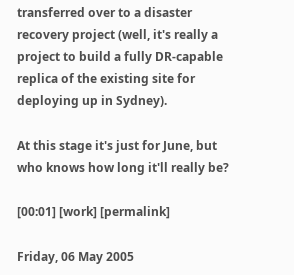transferred over to a disaster recovery project (well, it's really a project to build a fully DR-capable replica of the existing site for deploying up in Sydney).

At this stage it's just for June, but who knows how long it'll really be?

[00:01] [work] [permalink]

Friday, 06 May 2005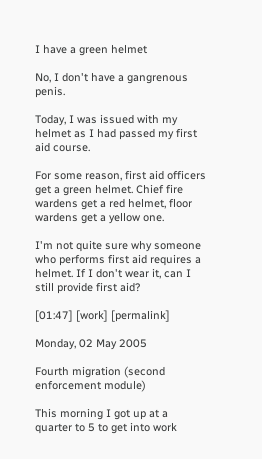I have a green helmet

No, I don't have a gangrenous penis.

Today, I was issued with my helmet as I had passed my first aid course.

For some reason, first aid officers get a green helmet. Chief fire wardens get a red helmet, floor wardens get a yellow one.

I'm not quite sure why someone who performs first aid requires a helmet. If I don't wear it, can I still provide first aid?

[01:47] [work] [permalink]

Monday, 02 May 2005

Fourth migration (second enforcement module)

This morning I got up at a quarter to 5 to get into work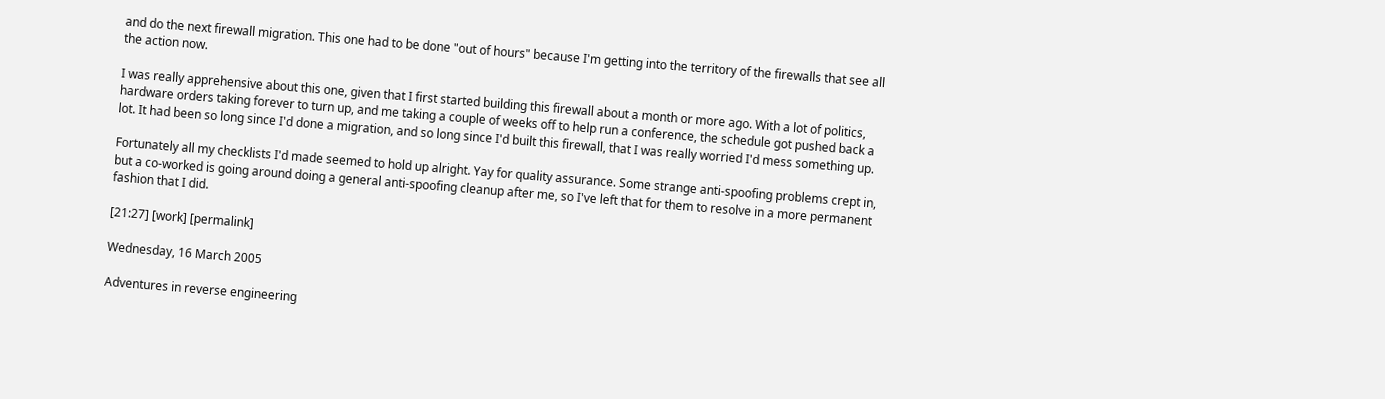and do the next firewall migration. This one had to be done "out of hours" because I'm getting into the territory of the firewalls that see all the action now.

I was really apprehensive about this one, given that I first started building this firewall about a month or more ago. With a lot of politics, hardware orders taking forever to turn up, and me taking a couple of weeks off to help run a conference, the schedule got pushed back a lot. It had been so long since I'd done a migration, and so long since I'd built this firewall, that I was really worried I'd mess something up.

Fortunately all my checklists I'd made seemed to hold up alright. Yay for quality assurance. Some strange anti-spoofing problems crept in, but a co-worked is going around doing a general anti-spoofing cleanup after me, so I've left that for them to resolve in a more permanent fashion that I did.

[21:27] [work] [permalink]

Wednesday, 16 March 2005

Adventures in reverse engineering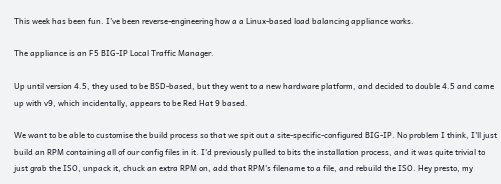This week has been fun. I've been reverse-engineering how a a Linux-based load balancing appliance works.

The appliance is an F5 BIG-IP Local Traffic Manager.

Up until version 4.5, they used to be BSD-based, but they went to a new hardware platform, and decided to double 4.5 and came up with v9, which incidentally, appears to be Red Hat 9 based.

We want to be able to customise the build process so that we spit out a site-specific-configured BIG-IP. No problem I think, I'll just build an RPM containing all of our config files in it. I'd previously pulled to bits the installation process, and it was quite trivial to just grab the ISO, unpack it, chuck an extra RPM on, add that RPM's filename to a file, and rebuild the ISO. Hey presto, my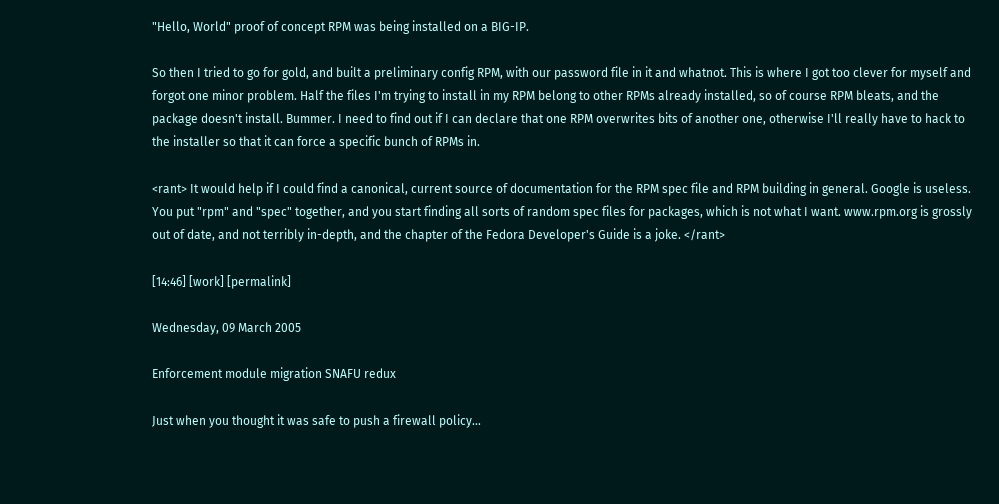"Hello, World" proof of concept RPM was being installed on a BIG-IP.

So then I tried to go for gold, and built a preliminary config RPM, with our password file in it and whatnot. This is where I got too clever for myself and forgot one minor problem. Half the files I'm trying to install in my RPM belong to other RPMs already installed, so of course RPM bleats, and the package doesn't install. Bummer. I need to find out if I can declare that one RPM overwrites bits of another one, otherwise I'll really have to hack to the installer so that it can force a specific bunch of RPMs in.

<rant> It would help if I could find a canonical, current source of documentation for the RPM spec file and RPM building in general. Google is useless. You put "rpm" and "spec" together, and you start finding all sorts of random spec files for packages, which is not what I want. www.rpm.org is grossly out of date, and not terribly in-depth, and the chapter of the Fedora Developer's Guide is a joke. </rant>

[14:46] [work] [permalink]

Wednesday, 09 March 2005

Enforcement module migration SNAFU redux

Just when you thought it was safe to push a firewall policy...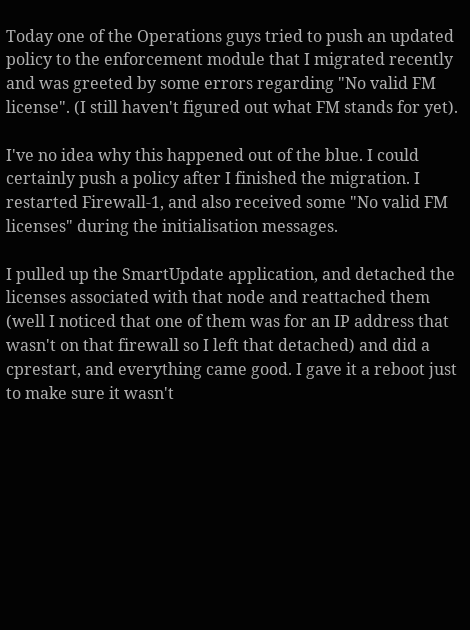Today one of the Operations guys tried to push an updated policy to the enforcement module that I migrated recently and was greeted by some errors regarding "No valid FM license". (I still haven't figured out what FM stands for yet).

I've no idea why this happened out of the blue. I could certainly push a policy after I finished the migration. I restarted Firewall-1, and also received some "No valid FM licenses" during the initialisation messages.

I pulled up the SmartUpdate application, and detached the licenses associated with that node and reattached them (well I noticed that one of them was for an IP address that wasn't on that firewall so I left that detached) and did a cprestart, and everything came good. I gave it a reboot just to make sure it wasn't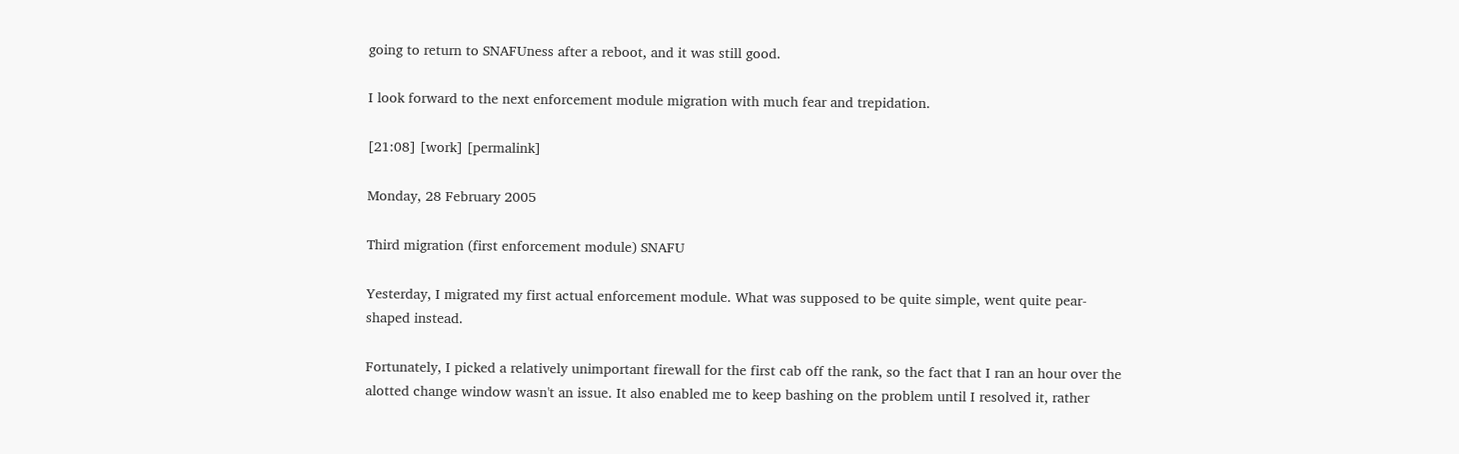going to return to SNAFUness after a reboot, and it was still good.

I look forward to the next enforcement module migration with much fear and trepidation.

[21:08] [work] [permalink]

Monday, 28 February 2005

Third migration (first enforcement module) SNAFU

Yesterday, I migrated my first actual enforcement module. What was supposed to be quite simple, went quite pear-shaped instead.

Fortunately, I picked a relatively unimportant firewall for the first cab off the rank, so the fact that I ran an hour over the alotted change window wasn't an issue. It also enabled me to keep bashing on the problem until I resolved it, rather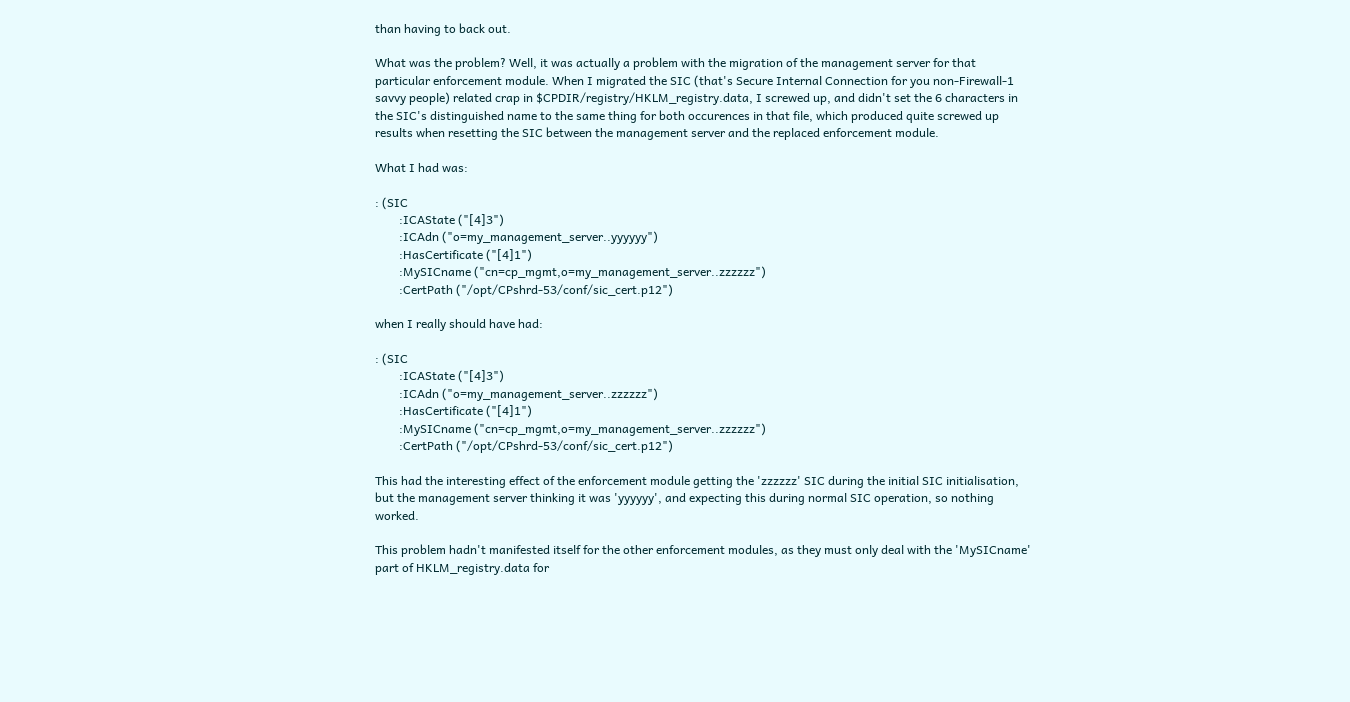than having to back out.

What was the problem? Well, it was actually a problem with the migration of the management server for that particular enforcement module. When I migrated the SIC (that's Secure Internal Connection for you non-Firewall-1 savvy people) related crap in $CPDIR/registry/HKLM_registry.data, I screwed up, and didn't set the 6 characters in the SIC's distinguished name to the same thing for both occurences in that file, which produced quite screwed up results when resetting the SIC between the management server and the replaced enforcement module.

What I had was:

: (SIC
        :ICAState ("[4]3")
        :ICAdn ("o=my_management_server..yyyyyy")
        :HasCertificate ("[4]1")
        :MySICname ("cn=cp_mgmt,o=my_management_server..zzzzzz")
        :CertPath ("/opt/CPshrd-53/conf/sic_cert.p12")

when I really should have had:

: (SIC
        :ICAState ("[4]3")
        :ICAdn ("o=my_management_server..zzzzzz")
        :HasCertificate ("[4]1")
        :MySICname ("cn=cp_mgmt,o=my_management_server..zzzzzz")
        :CertPath ("/opt/CPshrd-53/conf/sic_cert.p12")

This had the interesting effect of the enforcement module getting the 'zzzzzz' SIC during the initial SIC initialisation, but the management server thinking it was 'yyyyyy', and expecting this during normal SIC operation, so nothing worked.

This problem hadn't manifested itself for the other enforcement modules, as they must only deal with the 'MySICname' part of HKLM_registry.data for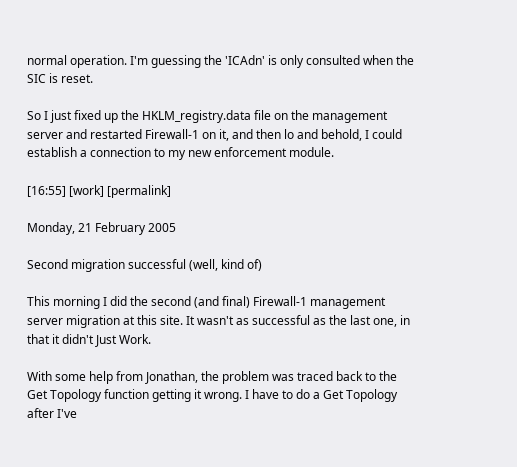normal operation. I'm guessing the 'ICAdn' is only consulted when the SIC is reset.

So I just fixed up the HKLM_registry.data file on the management server and restarted Firewall-1 on it, and then lo and behold, I could establish a connection to my new enforcement module.

[16:55] [work] [permalink]

Monday, 21 February 2005

Second migration successful (well, kind of)

This morning I did the second (and final) Firewall-1 management server migration at this site. It wasn't as successful as the last one, in that it didn't Just Work.

With some help from Jonathan, the problem was traced back to the Get Topology function getting it wrong. I have to do a Get Topology after I've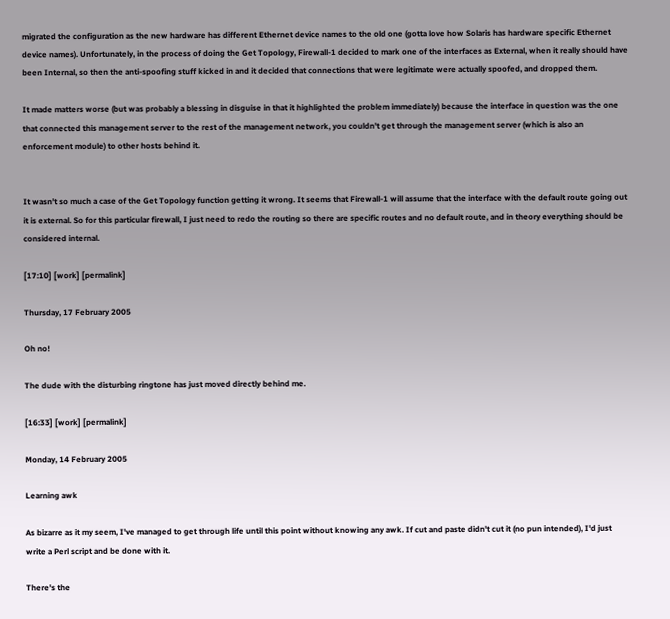migrated the configuration as the new hardware has different Ethernet device names to the old one (gotta love how Solaris has hardware specific Ethernet device names). Unfortunately, in the process of doing the Get Topology, Firewall-1 decided to mark one of the interfaces as External, when it really should have been Internal, so then the anti-spoofing stuff kicked in and it decided that connections that were legitimate were actually spoofed, and dropped them.

It made matters worse (but was probably a blessing in disguise in that it highlighted the problem immediately) because the interface in question was the one that connected this management server to the rest of the management network, you couldn't get through the management server (which is also an enforcement module) to other hosts behind it.


It wasn't so much a case of the Get Topology function getting it wrong. It seems that Firewall-1 will assume that the interface with the default route going out it is external. So for this particular firewall, I just need to redo the routing so there are specific routes and no default route, and in theory everything should be considered internal.

[17:10] [work] [permalink]

Thursday, 17 February 2005

Oh no!

The dude with the disturbing ringtone has just moved directly behind me.

[16:33] [work] [permalink]

Monday, 14 February 2005

Learning awk

As bizarre as it my seem, I've managed to get through life until this point without knowing any awk. If cut and paste didn't cut it (no pun intended), I'd just write a Perl script and be done with it.

There's the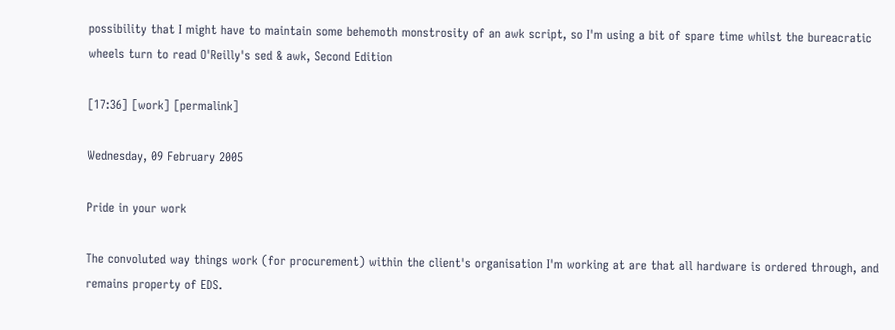possibility that I might have to maintain some behemoth monstrosity of an awk script, so I'm using a bit of spare time whilst the bureacratic wheels turn to read O'Reilly's sed & awk, Second Edition

[17:36] [work] [permalink]

Wednesday, 09 February 2005

Pride in your work

The convoluted way things work (for procurement) within the client's organisation I'm working at are that all hardware is ordered through, and remains property of EDS.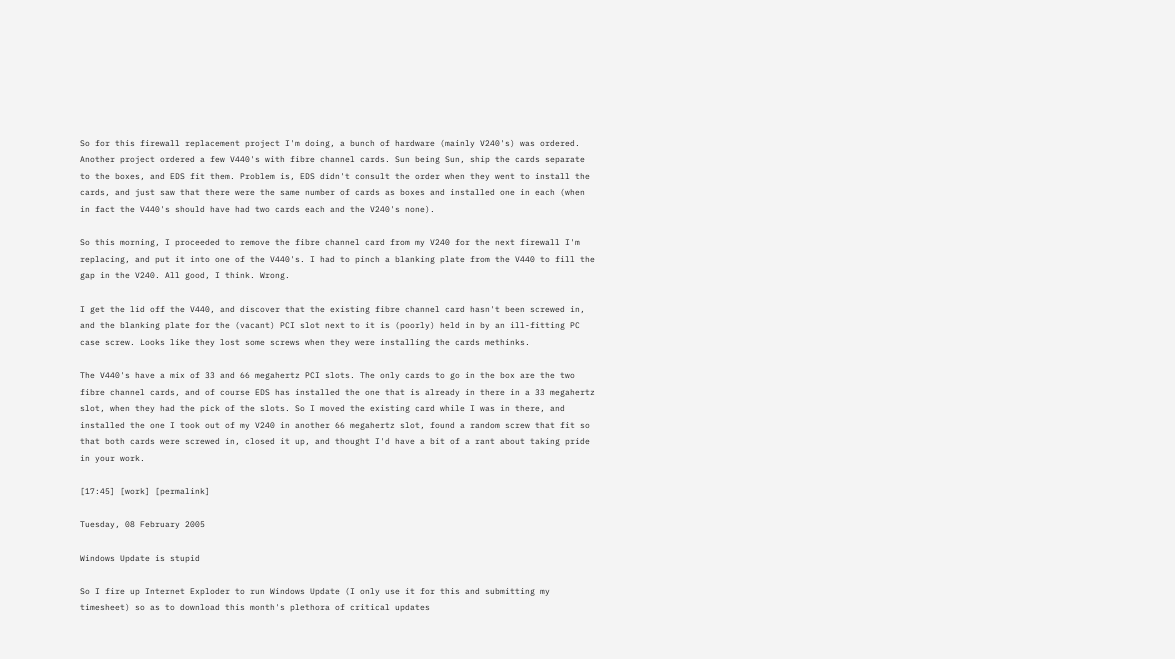So for this firewall replacement project I'm doing, a bunch of hardware (mainly V240's) was ordered. Another project ordered a few V440's with fibre channel cards. Sun being Sun, ship the cards separate to the boxes, and EDS fit them. Problem is, EDS didn't consult the order when they went to install the cards, and just saw that there were the same number of cards as boxes and installed one in each (when in fact the V440's should have had two cards each and the V240's none).

So this morning, I proceeded to remove the fibre channel card from my V240 for the next firewall I'm replacing, and put it into one of the V440's. I had to pinch a blanking plate from the V440 to fill the gap in the V240. All good, I think. Wrong.

I get the lid off the V440, and discover that the existing fibre channel card hasn't been screwed in, and the blanking plate for the (vacant) PCI slot next to it is (poorly) held in by an ill-fitting PC case screw. Looks like they lost some screws when they were installing the cards methinks.

The V440's have a mix of 33 and 66 megahertz PCI slots. The only cards to go in the box are the two fibre channel cards, and of course EDS has installed the one that is already in there in a 33 megahertz slot, when they had the pick of the slots. So I moved the existing card while I was in there, and installed the one I took out of my V240 in another 66 megahertz slot, found a random screw that fit so that both cards were screwed in, closed it up, and thought I'd have a bit of a rant about taking pride in your work.

[17:45] [work] [permalink]

Tuesday, 08 February 2005

Windows Update is stupid

So I fire up Internet Exploder to run Windows Update (I only use it for this and submitting my timesheet) so as to download this month's plethora of critical updates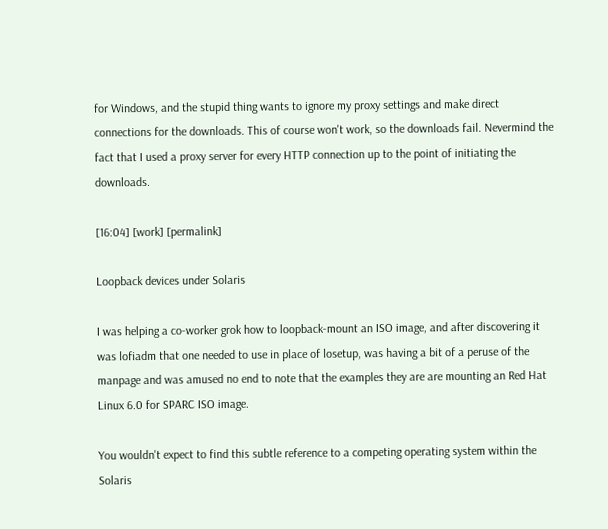for Windows, and the stupid thing wants to ignore my proxy settings and make direct connections for the downloads. This of course won't work, so the downloads fail. Nevermind the fact that I used a proxy server for every HTTP connection up to the point of initiating the downloads.

[16:04] [work] [permalink]

Loopback devices under Solaris

I was helping a co-worker grok how to loopback-mount an ISO image, and after discovering it was lofiadm that one needed to use in place of losetup, was having a bit of a peruse of the manpage and was amused no end to note that the examples they are are mounting an Red Hat Linux 6.0 for SPARC ISO image.

You wouldn't expect to find this subtle reference to a competing operating system within the Solaris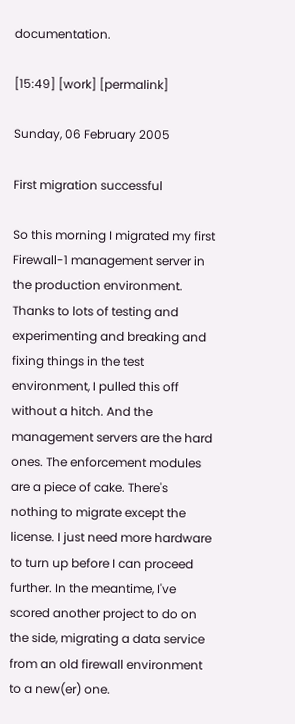documentation.

[15:49] [work] [permalink]

Sunday, 06 February 2005

First migration successful

So this morning I migrated my first Firewall-1 management server in the production environment. Thanks to lots of testing and experimenting and breaking and fixing things in the test environment, I pulled this off without a hitch. And the management servers are the hard ones. The enforcement modules are a piece of cake. There's nothing to migrate except the license. I just need more hardware to turn up before I can proceed further. In the meantime, I've scored another project to do on the side, migrating a data service from an old firewall environment to a new(er) one.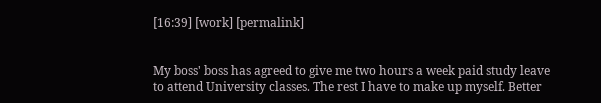[16:39] [work] [permalink]


My boss' boss has agreed to give me two hours a week paid study leave to attend University classes. The rest I have to make up myself. Better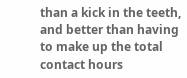than a kick in the teeth, and better than having to make up the total contact hours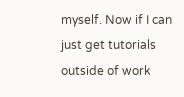myself. Now if I can just get tutorials outside of work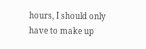hours, I should only have to make up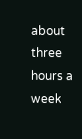about three hours a week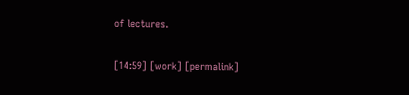of lectures.

[14:59] [work] [permalink]